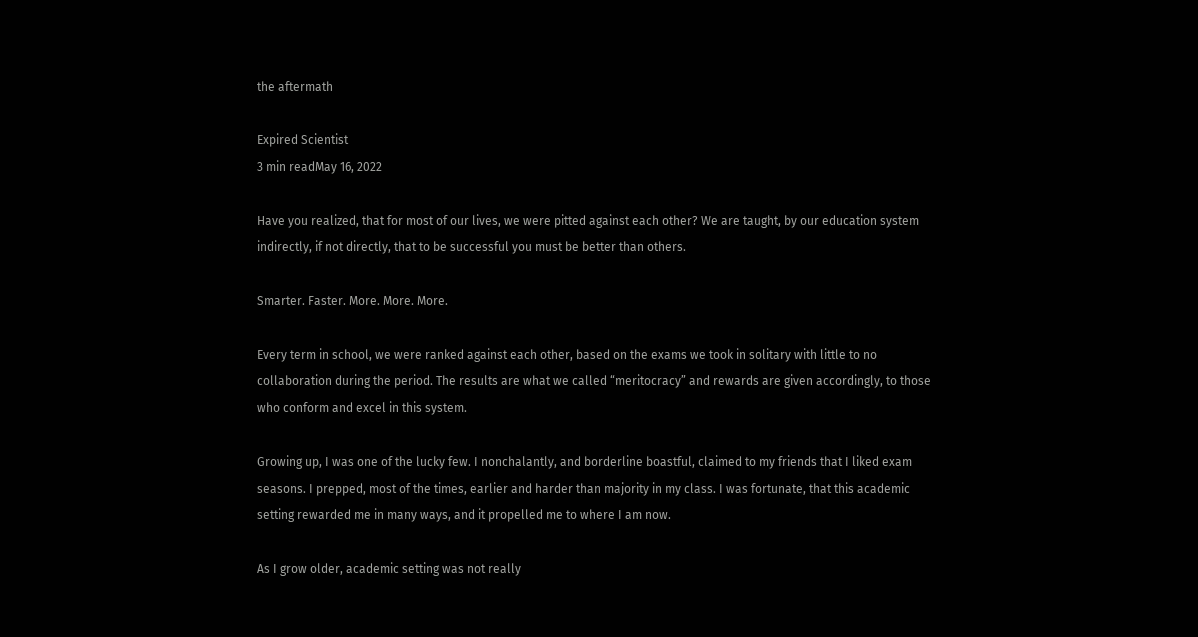the aftermath

Expired Scientist
3 min readMay 16, 2022

Have you realized, that for most of our lives, we were pitted against each other? We are taught, by our education system indirectly, if not directly, that to be successful you must be better than others.

Smarter. Faster. More. More. More.

Every term in school, we were ranked against each other, based on the exams we took in solitary with little to no collaboration during the period. The results are what we called “meritocracy” and rewards are given accordingly, to those who conform and excel in this system.

Growing up, I was one of the lucky few. I nonchalantly, and borderline boastful, claimed to my friends that I liked exam seasons. I prepped, most of the times, earlier and harder than majority in my class. I was fortunate, that this academic setting rewarded me in many ways, and it propelled me to where I am now.

As I grow older, academic setting was not really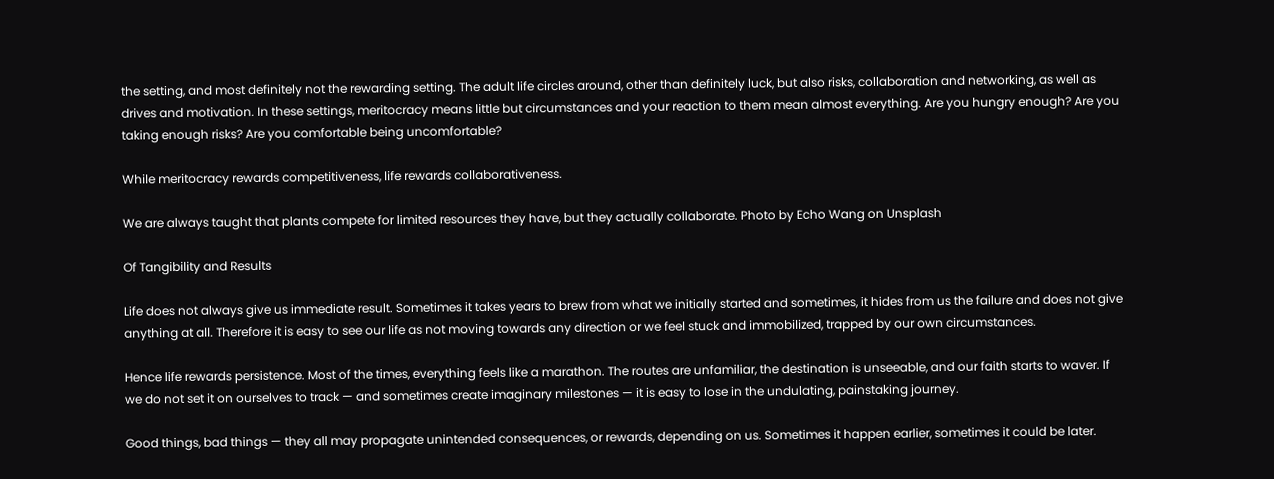the setting, and most definitely not the rewarding setting. The adult life circles around, other than definitely luck, but also risks, collaboration and networking, as well as drives and motivation. In these settings, meritocracy means little but circumstances and your reaction to them mean almost everything. Are you hungry enough? Are you taking enough risks? Are you comfortable being uncomfortable?

While meritocracy rewards competitiveness, life rewards collaborativeness.

We are always taught that plants compete for limited resources they have, but they actually collaborate. Photo by Echo Wang on Unsplash

Of Tangibility and Results

Life does not always give us immediate result. Sometimes it takes years to brew from what we initially started and sometimes, it hides from us the failure and does not give anything at all. Therefore it is easy to see our life as not moving towards any direction or we feel stuck and immobilized, trapped by our own circumstances.

Hence life rewards persistence. Most of the times, everything feels like a marathon. The routes are unfamiliar, the destination is unseeable, and our faith starts to waver. If we do not set it on ourselves to track — and sometimes create imaginary milestones — it is easy to lose in the undulating, painstaking journey.

Good things, bad things — they all may propagate unintended consequences, or rewards, depending on us. Sometimes it happen earlier, sometimes it could be later.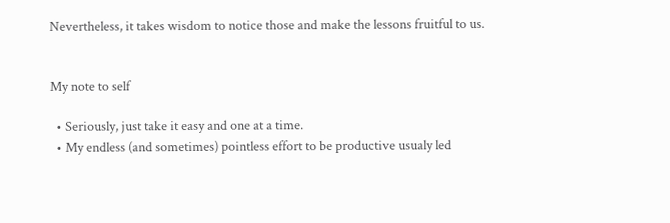Nevertheless, it takes wisdom to notice those and make the lessons fruitful to us.


My note to self

  • Seriously, just take it easy and one at a time.
  • My endless (and sometimes) pointless effort to be productive usualy led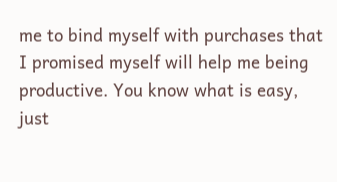me to bind myself with purchases that I promised myself will help me being productive. You know what is easy, just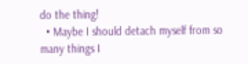do the thing!
  • Maybe I should detach myself from so many things I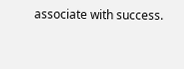associate with success.